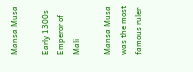Mansa Musa

Early 1300s
Emperor of Mali

Mansa Musa was the most famous ruler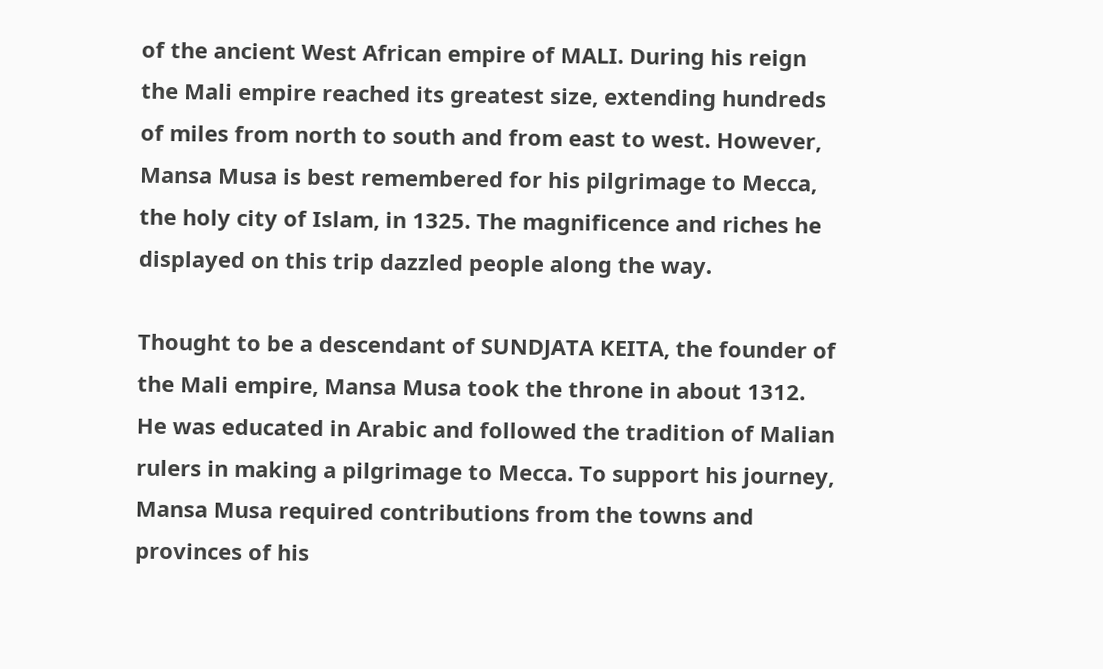of the ancient West African empire of MALI. During his reign the Mali empire reached its greatest size, extending hundreds of miles from north to south and from east to west. However, Mansa Musa is best remembered for his pilgrimage to Mecca, the holy city of Islam, in 1325. The magnificence and riches he displayed on this trip dazzled people along the way.

Thought to be a descendant of SUNDJATA KEITA, the founder of the Mali empire, Mansa Musa took the throne in about 1312. He was educated in Arabic and followed the tradition of Malian rulers in making a pilgrimage to Mecca. To support his journey, Mansa Musa required contributions from the towns and provinces of his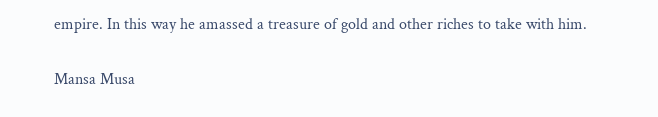empire. In this way he amassed a treasure of gold and other riches to take with him.

Mansa Musa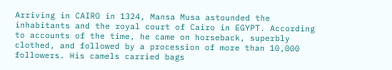Arriving in CAIRO in 1324, Mansa Musa astounded the inhabitants and the royal court of Cairo in EGYPT. According to accounts of the time, he came on horseback, superbly clothed, and followed by a procession of more than 10,000 followers. His camels carried bags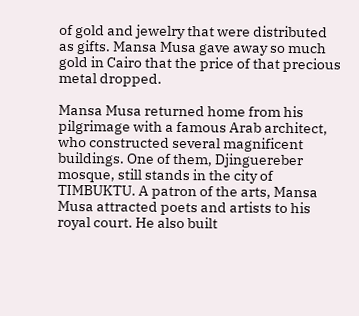of gold and jewelry that were distributed as gifts. Mansa Musa gave away so much gold in Cairo that the price of that precious metal dropped.

Mansa Musa returned home from his pilgrimage with a famous Arab architect, who constructed several magnificent buildings. One of them, Djinguereber mosque, still stands in the city of TIMBUKTU. A patron of the arts, Mansa Musa attracted poets and artists to his royal court. He also built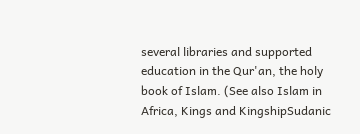several libraries and supported education in the Qur'an, the holy book of Islam. (See also Islam in Africa, Kings and KingshipSudanic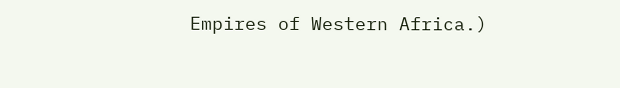Empires of Western Africa.)